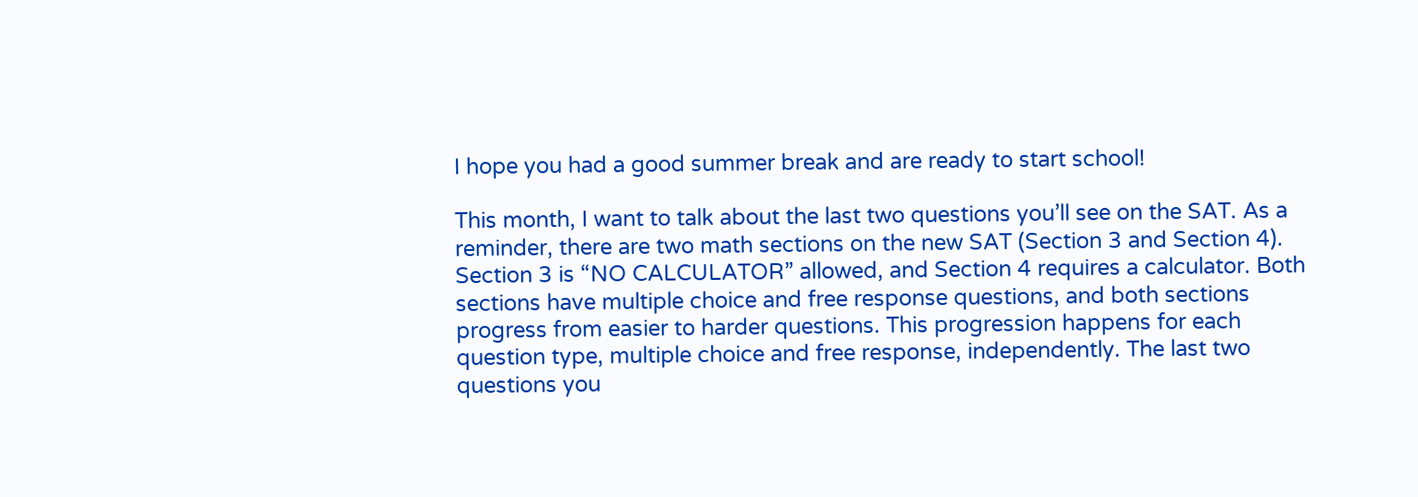I hope you had a good summer break and are ready to start school!

This month, I want to talk about the last two questions you’ll see on the SAT. As a reminder, there are two math sections on the new SAT (Section 3 and Section 4). Section 3 is “NO CALCULATOR” allowed, and Section 4 requires a calculator. Both sections have multiple choice and free response questions, and both sections progress from easier to harder questions. This progression happens for each question type, multiple choice and free response, independently. The last two questions you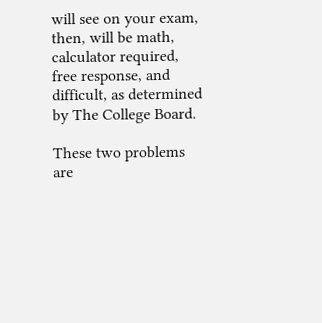will see on your exam, then, will be math, calculator required, free response, and difficult, as determined by The College Board.

These two problems are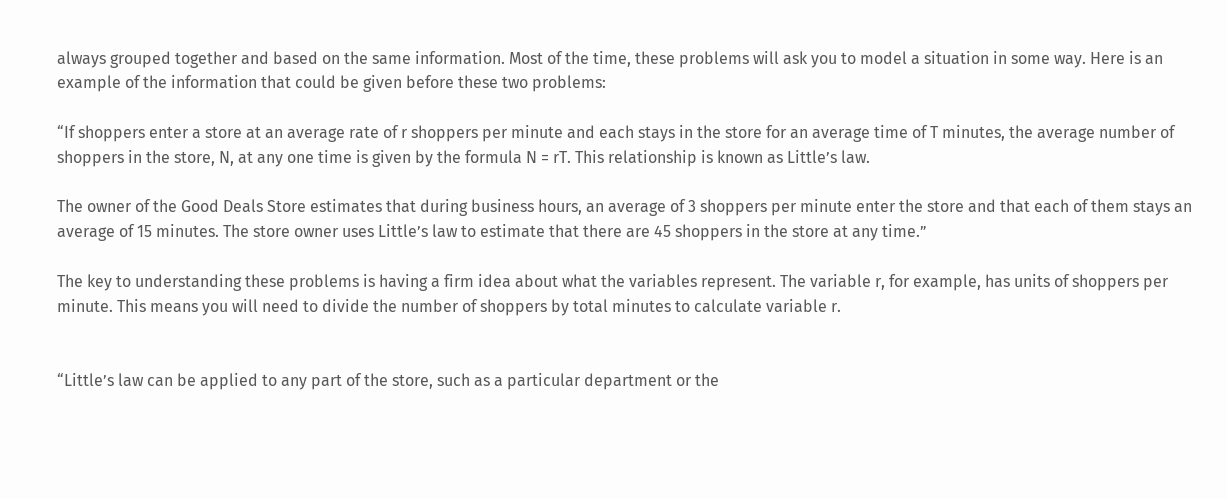always grouped together and based on the same information. Most of the time, these problems will ask you to model a situation in some way. Here is an example of the information that could be given before these two problems:

“If shoppers enter a store at an average rate of r shoppers per minute and each stays in the store for an average time of T minutes, the average number of shoppers in the store, N, at any one time is given by the formula N = rT. This relationship is known as Little’s law.

The owner of the Good Deals Store estimates that during business hours, an average of 3 shoppers per minute enter the store and that each of them stays an average of 15 minutes. The store owner uses Little’s law to estimate that there are 45 shoppers in the store at any time.”

The key to understanding these problems is having a firm idea about what the variables represent. The variable r, for example, has units of shoppers per minute. This means you will need to divide the number of shoppers by total minutes to calculate variable r.


“Little’s law can be applied to any part of the store, such as a particular department or the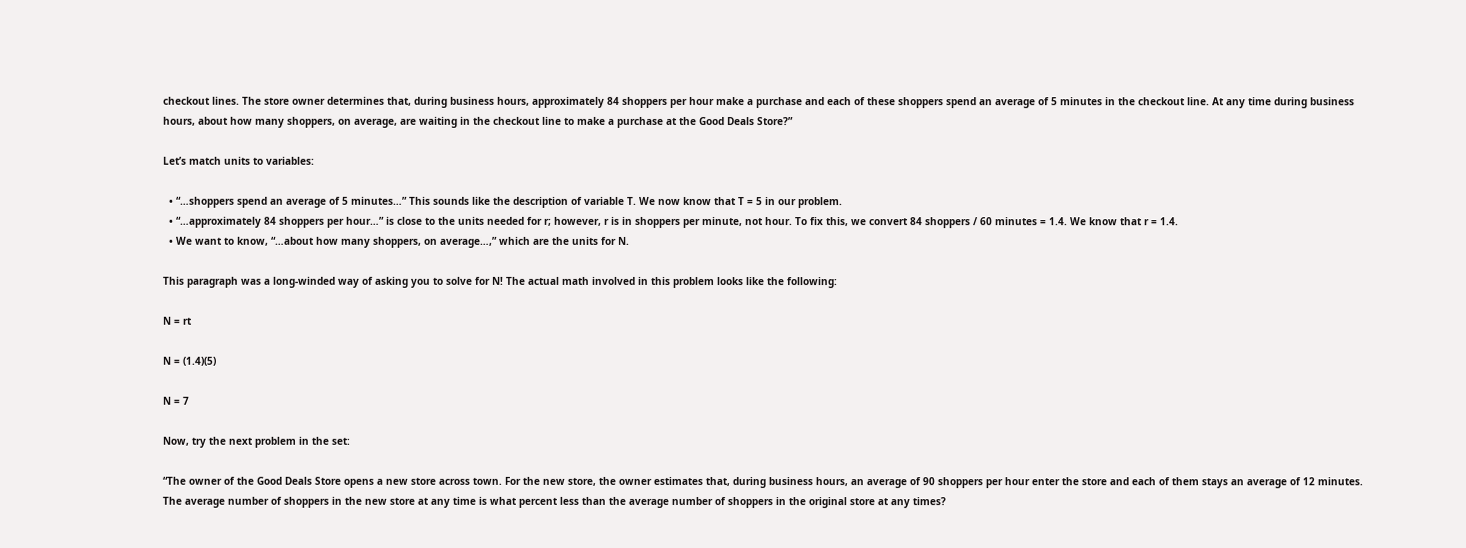checkout lines. The store owner determines that, during business hours, approximately 84 shoppers per hour make a purchase and each of these shoppers spend an average of 5 minutes in the checkout line. At any time during business hours, about how many shoppers, on average, are waiting in the checkout line to make a purchase at the Good Deals Store?”

Let’s match units to variables:

  • “…shoppers spend an average of 5 minutes…” This sounds like the description of variable T. We now know that T = 5 in our problem.
  • “…approximately 84 shoppers per hour…” is close to the units needed for r; however, r is in shoppers per minute, not hour. To fix this, we convert 84 shoppers / 60 minutes = 1.4. We know that r = 1.4.
  • We want to know, “…about how many shoppers, on average…,” which are the units for N.

This paragraph was a long-winded way of asking you to solve for N! The actual math involved in this problem looks like the following:

N = rt

N = (1.4)(5)

N = 7

Now, try the next problem in the set:

“The owner of the Good Deals Store opens a new store across town. For the new store, the owner estimates that, during business hours, an average of 90 shoppers per hour enter the store and each of them stays an average of 12 minutes. The average number of shoppers in the new store at any time is what percent less than the average number of shoppers in the original store at any times?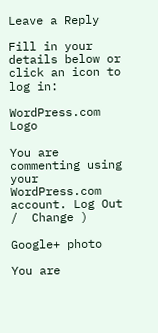Leave a Reply

Fill in your details below or click an icon to log in:

WordPress.com Logo

You are commenting using your WordPress.com account. Log Out /  Change )

Google+ photo

You are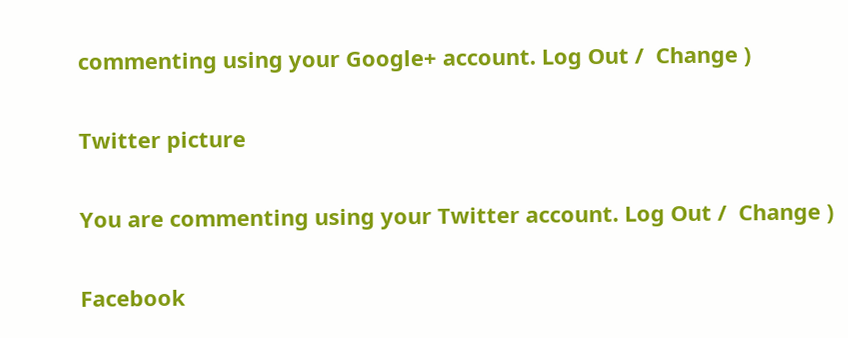commenting using your Google+ account. Log Out /  Change )

Twitter picture

You are commenting using your Twitter account. Log Out /  Change )

Facebook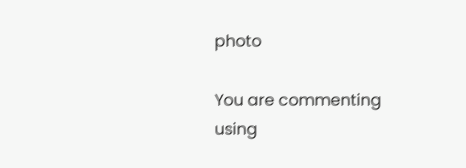photo

You are commenting using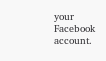your Facebook account.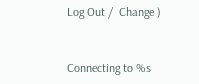Log Out /  Change )


Connecting to %s